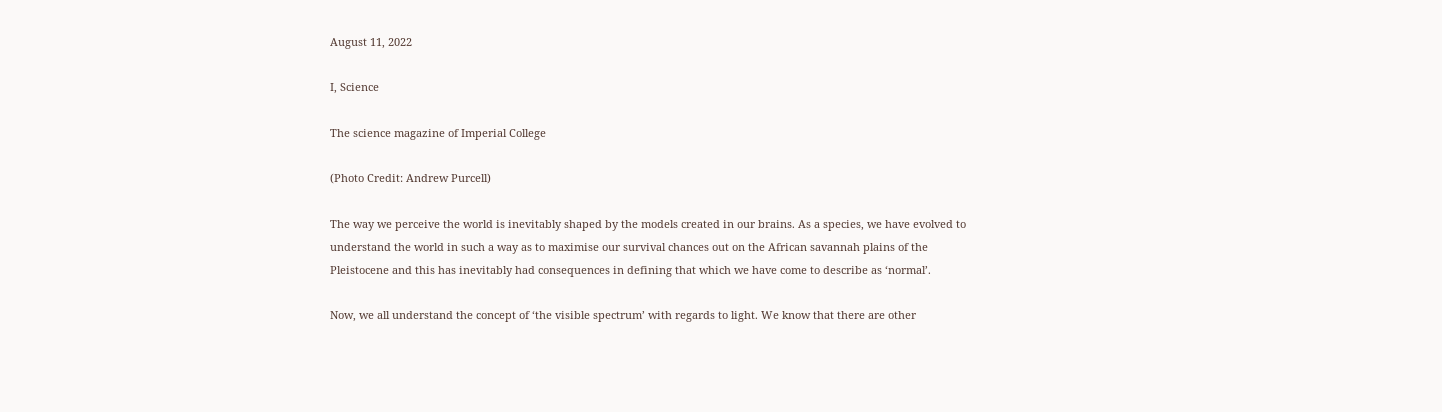August 11, 2022

I, Science

The science magazine of Imperial College

(Photo Credit: Andrew Purcell)

The way we perceive the world is inevitably shaped by the models created in our brains. As a species, we have evolved to understand the world in such a way as to maximise our survival chances out on the African savannah plains of the Pleistocene and this has inevitably had consequences in defining that which we have come to describe as ‘normal’.

Now, we all understand the concept of ‘the visible spectrum’ with regards to light. We know that there are other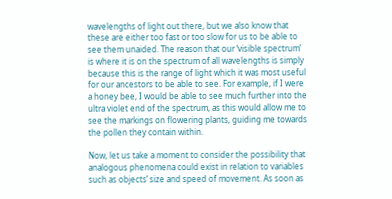wavelengths of light out there, but we also know that these are either too fast or too slow for us to be able to see them unaided. The reason that our ‘visible spectrum’ is where it is on the spectrum of all wavelengths is simply because this is the range of light which it was most useful for our ancestors to be able to see. For example, if I were a honey bee, I would be able to see much further into the ultra violet end of the spectrum, as this would allow me to see the markings on flowering plants, guiding me towards the pollen they contain within.

Now, let us take a moment to consider the possibility that analogous phenomena could exist in relation to variables such as objects’ size and speed of movement. As soon as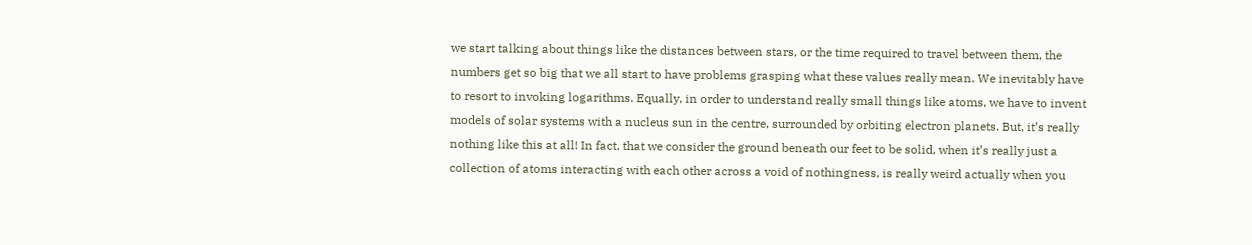we start talking about things like the distances between stars, or the time required to travel between them, the numbers get so big that we all start to have problems grasping what these values really mean. We inevitably have to resort to invoking logarithms. Equally, in order to understand really small things like atoms, we have to invent models of solar systems with a nucleus sun in the centre, surrounded by orbiting electron planets. But, it’s really nothing like this at all! In fact, that we consider the ground beneath our feet to be solid, when it’s really just a collection of atoms interacting with each other across a void of nothingness, is really weird actually when you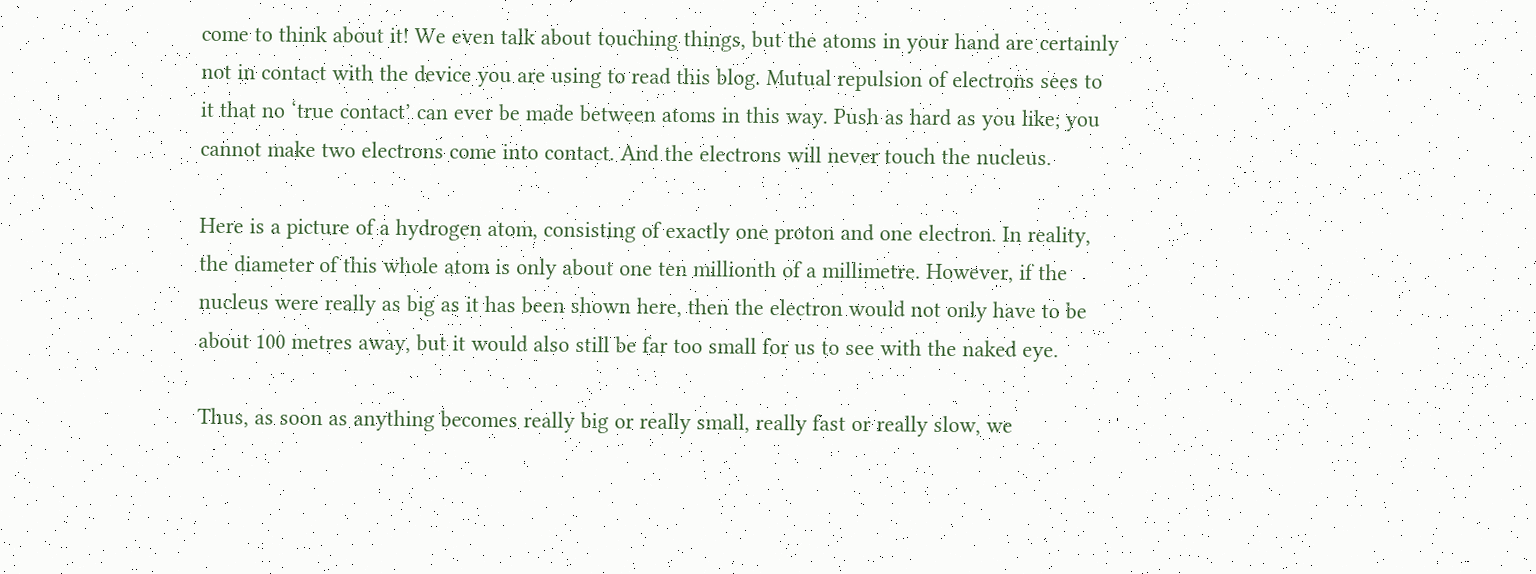come to think about it! We even talk about touching things, but the atoms in your hand are certainly not in contact with the device you are using to read this blog. Mutual repulsion of electrons sees to it that no ‘true contact’ can ever be made between atoms in this way. Push as hard as you like; you cannot make two electrons come into contact. And the electrons will never touch the nucleus.

Here is a picture of a hydrogen atom, consisting of exactly one proton and one electron. In reality, the diameter of this whole atom is only about one ten millionth of a millimetre. However, if the nucleus were really as big as it has been shown here, then the electron would not only have to be about 100 metres away, but it would also still be far too small for us to see with the naked eye.

Thus, as soon as anything becomes really big or really small, really fast or really slow, we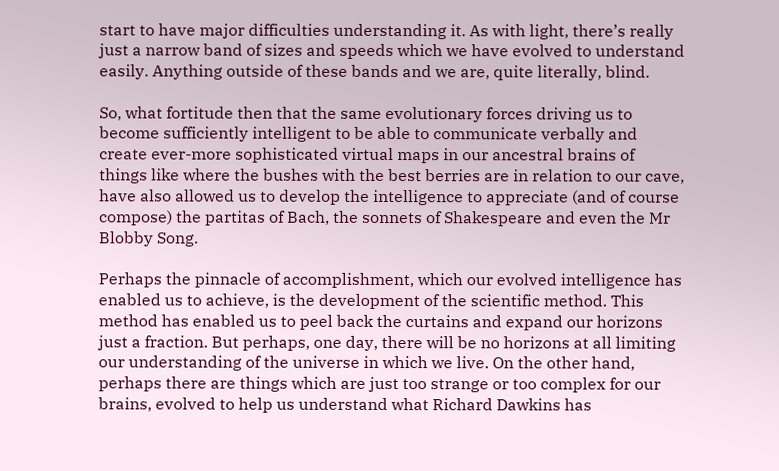start to have major difficulties understanding it. As with light, there’s really just a narrow band of sizes and speeds which we have evolved to understand easily. Anything outside of these bands and we are, quite literally, blind.

So, what fortitude then that the same evolutionary forces driving us to become sufficiently intelligent to be able to communicate verbally and create ever-more sophisticated virtual maps in our ancestral brains of things like where the bushes with the best berries are in relation to our cave, have also allowed us to develop the intelligence to appreciate (and of course compose) the partitas of Bach, the sonnets of Shakespeare and even the Mr Blobby Song.

Perhaps the pinnacle of accomplishment, which our evolved intelligence has enabled us to achieve, is the development of the scientific method. This method has enabled us to peel back the curtains and expand our horizons just a fraction. But perhaps, one day, there will be no horizons at all limiting our understanding of the universe in which we live. On the other hand, perhaps there are things which are just too strange or too complex for our brains, evolved to help us understand what Richard Dawkins has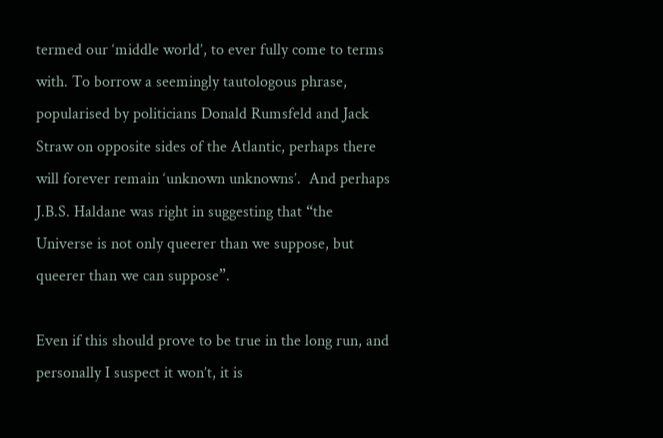termed our ‘middle world’, to ever fully come to terms with. To borrow a seemingly tautologous phrase, popularised by politicians Donald Rumsfeld and Jack Straw on opposite sides of the Atlantic, perhaps there will forever remain ‘unknown unknowns’.  And perhaps J.B.S. Haldane was right in suggesting that “the Universe is not only queerer than we suppose, but queerer than we can suppose”.

Even if this should prove to be true in the long run, and personally I suspect it won’t, it is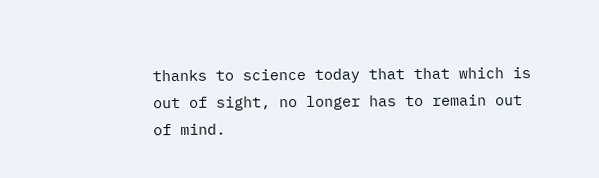thanks to science today that that which is out of sight, no longer has to remain out of mind.